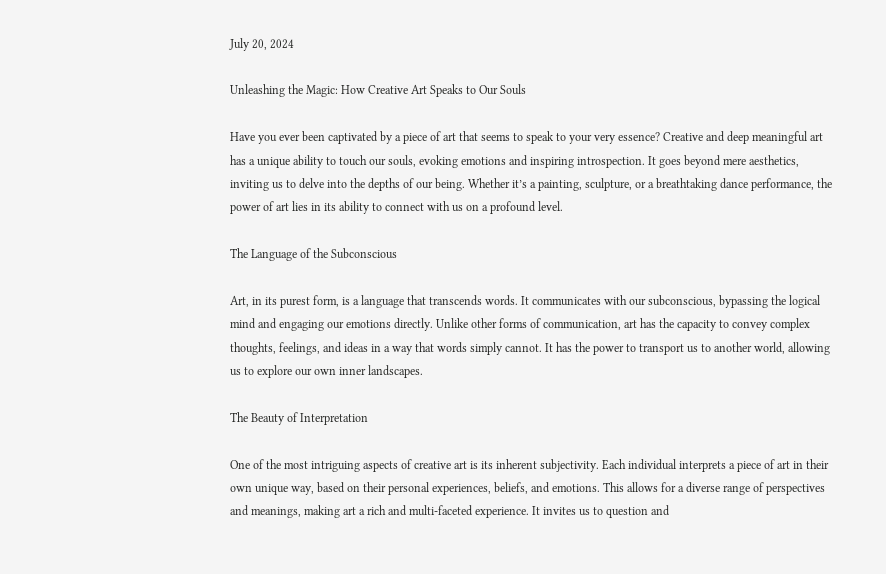July 20, 2024

Unleashing the Magic: How Creative Art Speaks to Our Souls

Have you ever been captivated by a piece of art that seems to speak to your very essence? Creative and deep meaningful art has a unique ability to touch our souls, evoking emotions and inspiring introspection. It goes beyond mere aesthetics, inviting us to delve into the depths of our being. Whether it’s a painting, sculpture, or a breathtaking dance performance, the power of art lies in its ability to connect with us on a profound level.

The Language of the Subconscious

Art, in its purest form, is a language that transcends words. It communicates with our subconscious, bypassing the logical mind and engaging our emotions directly. Unlike other forms of communication, art has the capacity to convey complex thoughts, feelings, and ideas in a way that words simply cannot. It has the power to transport us to another world, allowing us to explore our own inner landscapes.

The Beauty of Interpretation

One of the most intriguing aspects of creative art is its inherent subjectivity. Each individual interprets a piece of art in their own unique way, based on their personal experiences, beliefs, and emotions. This allows for a diverse range of perspectives and meanings, making art a rich and multi-faceted experience. It invites us to question and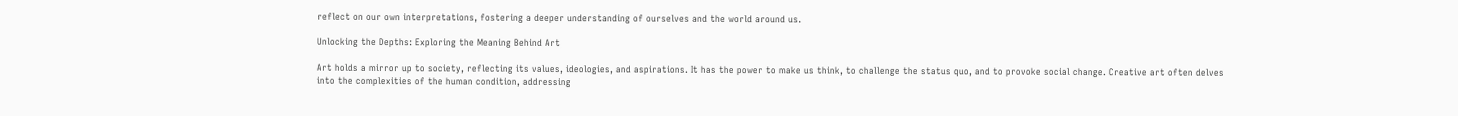reflect on our own interpretations, fostering a deeper understanding of ourselves and the world around us.

Unlocking the Depths: Exploring the Meaning Behind Art

Art holds a mirror up to society, reflecting its values, ideologies, and aspirations. It has the power to make us think, to challenge the status quo, and to provoke social change. Creative art often delves into the complexities of the human condition, addressing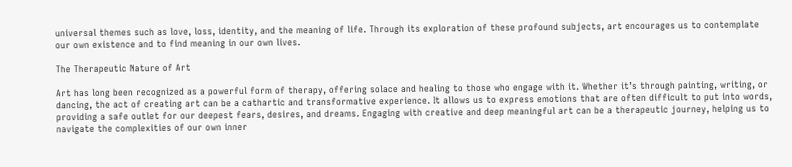universal themes such as love, loss, identity, and the meaning of life. Through its exploration of these profound subjects, art encourages us to contemplate our own existence and to find meaning in our own lives.

The Therapeutic Nature of Art

Art has long been recognized as a powerful form of therapy, offering solace and healing to those who engage with it. Whether it’s through painting, writing, or dancing, the act of creating art can be a cathartic and transformative experience. It allows us to express emotions that are often difficult to put into words, providing a safe outlet for our deepest fears, desires, and dreams. Engaging with creative and deep meaningful art can be a therapeutic journey, helping us to navigate the complexities of our own inner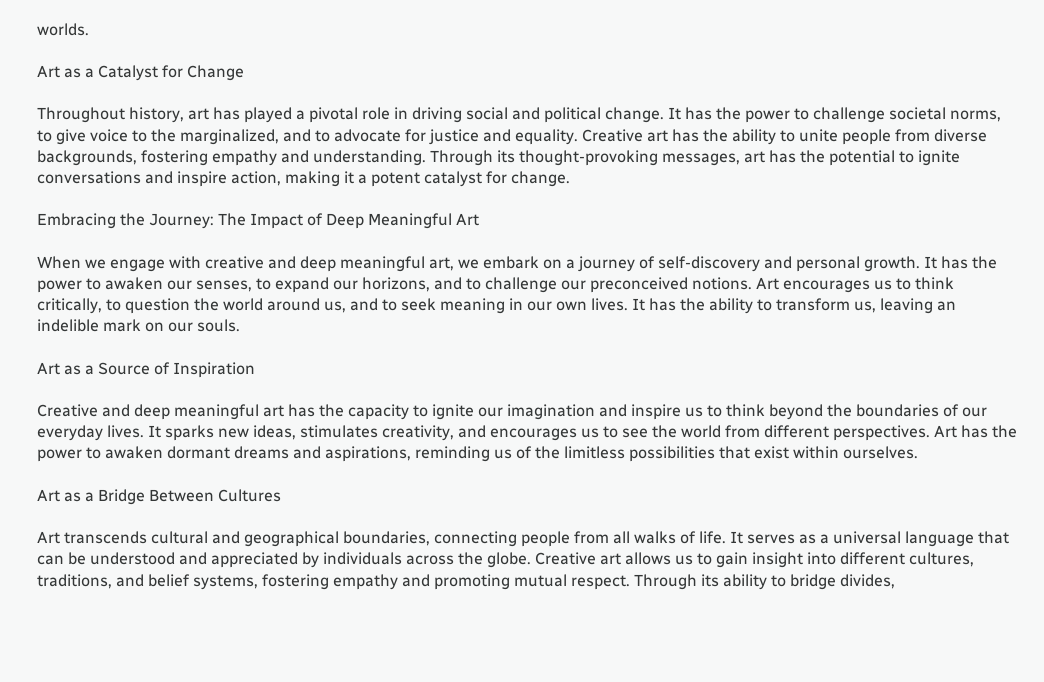worlds.

Art as a Catalyst for Change

Throughout history, art has played a pivotal role in driving social and political change. It has the power to challenge societal norms, to give voice to the marginalized, and to advocate for justice and equality. Creative art has the ability to unite people from diverse backgrounds, fostering empathy and understanding. Through its thought-provoking messages, art has the potential to ignite conversations and inspire action, making it a potent catalyst for change.

Embracing the Journey: The Impact of Deep Meaningful Art

When we engage with creative and deep meaningful art, we embark on a journey of self-discovery and personal growth. It has the power to awaken our senses, to expand our horizons, and to challenge our preconceived notions. Art encourages us to think critically, to question the world around us, and to seek meaning in our own lives. It has the ability to transform us, leaving an indelible mark on our souls.

Art as a Source of Inspiration

Creative and deep meaningful art has the capacity to ignite our imagination and inspire us to think beyond the boundaries of our everyday lives. It sparks new ideas, stimulates creativity, and encourages us to see the world from different perspectives. Art has the power to awaken dormant dreams and aspirations, reminding us of the limitless possibilities that exist within ourselves.

Art as a Bridge Between Cultures

Art transcends cultural and geographical boundaries, connecting people from all walks of life. It serves as a universal language that can be understood and appreciated by individuals across the globe. Creative art allows us to gain insight into different cultures, traditions, and belief systems, fostering empathy and promoting mutual respect. Through its ability to bridge divides,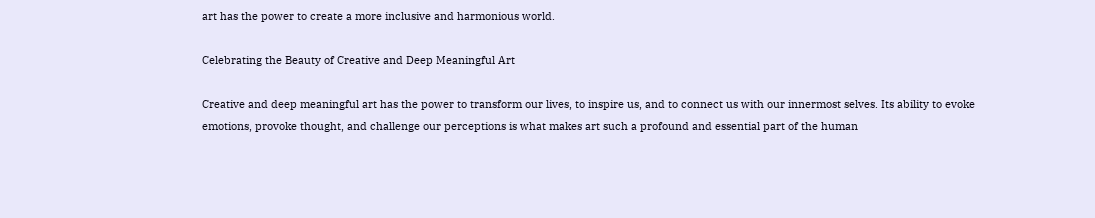art has the power to create a more inclusive and harmonious world.

Celebrating the Beauty of Creative and Deep Meaningful Art

Creative and deep meaningful art has the power to transform our lives, to inspire us, and to connect us with our innermost selves. Its ability to evoke emotions, provoke thought, and challenge our perceptions is what makes art such a profound and essential part of the human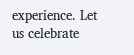experience. Let us celebrate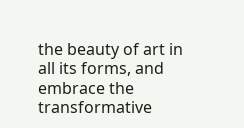the beauty of art in all its forms, and embrace the transformative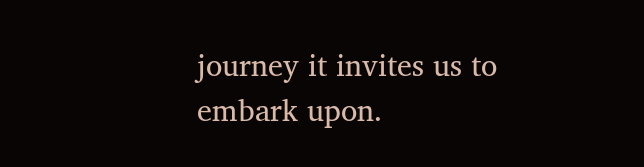journey it invites us to embark upon.